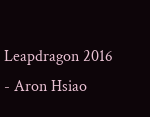Leapdragon 2016 - Aron Hsiao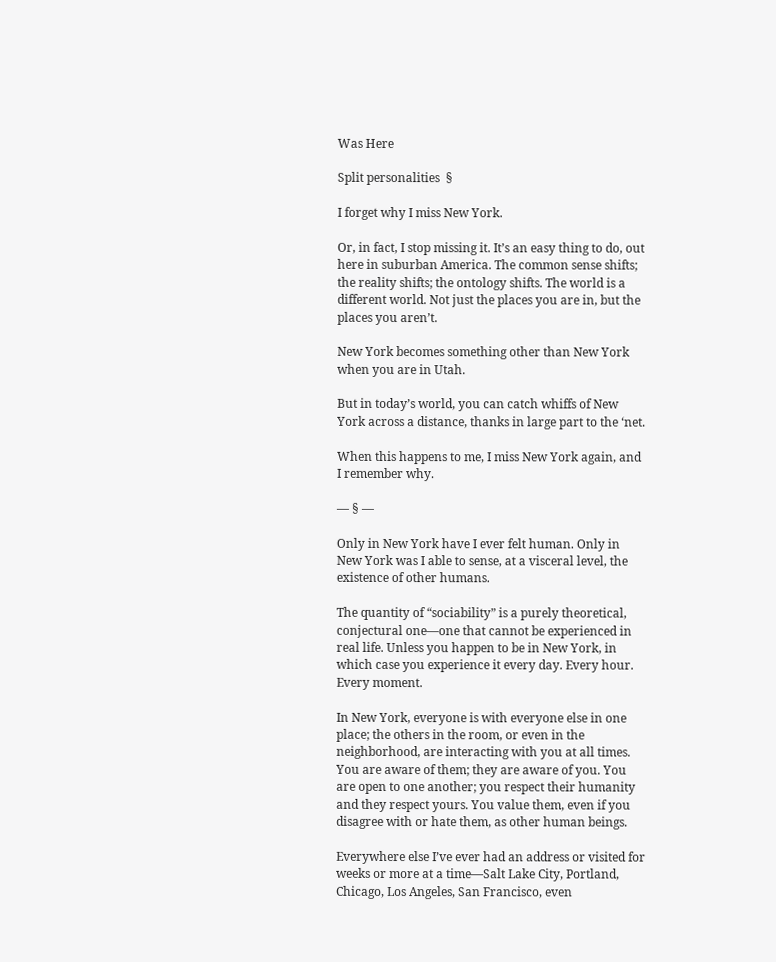Was Here

Split personalities  §

I forget why I miss New York.

Or, in fact, I stop missing it. It’s an easy thing to do, out here in suburban America. The common sense shifts; the reality shifts; the ontology shifts. The world is a different world. Not just the places you are in, but the places you aren’t.

New York becomes something other than New York when you are in Utah.

But in today’s world, you can catch whiffs of New York across a distance, thanks in large part to the ‘net.

When this happens to me, I miss New York again, and I remember why.

— § —

Only in New York have I ever felt human. Only in New York was I able to sense, at a visceral level, the existence of other humans.

The quantity of “sociability” is a purely theoretical, conjectural one—one that cannot be experienced in real life. Unless you happen to be in New York, in which case you experience it every day. Every hour. Every moment.

In New York, everyone is with everyone else in one place; the others in the room, or even in the neighborhood, are interacting with you at all times. You are aware of them; they are aware of you. You are open to one another; you respect their humanity and they respect yours. You value them, even if you disagree with or hate them, as other human beings.

Everywhere else I’ve ever had an address or visited for weeks or more at a time—Salt Lake City, Portland, Chicago, Los Angeles, San Francisco, even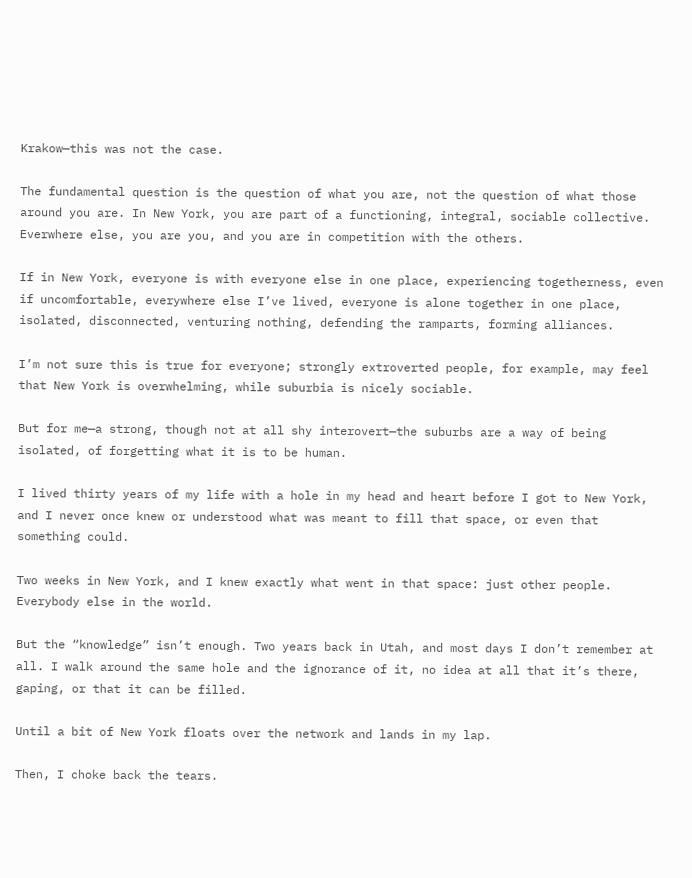Krakow—this was not the case.

The fundamental question is the question of what you are, not the question of what those around you are. In New York, you are part of a functioning, integral, sociable collective. Everwhere else, you are you, and you are in competition with the others.

If in New York, everyone is with everyone else in one place, experiencing togetherness, even if uncomfortable, everywhere else I’ve lived, everyone is alone together in one place, isolated, disconnected, venturing nothing, defending the ramparts, forming alliances.

I’m not sure this is true for everyone; strongly extroverted people, for example, may feel that New York is overwhelming, while suburbia is nicely sociable.

But for me—a strong, though not at all shy interovert—the suburbs are a way of being isolated, of forgetting what it is to be human.

I lived thirty years of my life with a hole in my head and heart before I got to New York, and I never once knew or understood what was meant to fill that space, or even that something could.

Two weeks in New York, and I knew exactly what went in that space: just other people. Everybody else in the world.

But the “knowledge” isn’t enough. Two years back in Utah, and most days I don’t remember at all. I walk around the same hole and the ignorance of it, no idea at all that it’s there, gaping, or that it can be filled.

Until a bit of New York floats over the network and lands in my lap.

Then, I choke back the tears.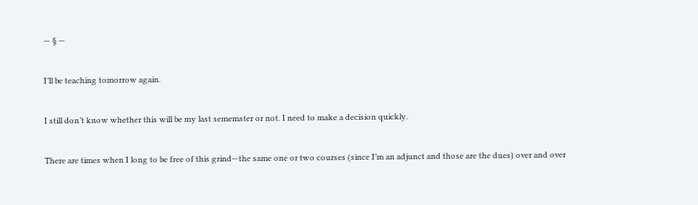— § —

I’ll be teaching tomorrow again.

I still don’t know whether this will be my last sememster or not. I need to make a decision quickly.

There are times when I long to be free of this grind—the same one or two courses (since I’m an adjunct and those are the dues) over and over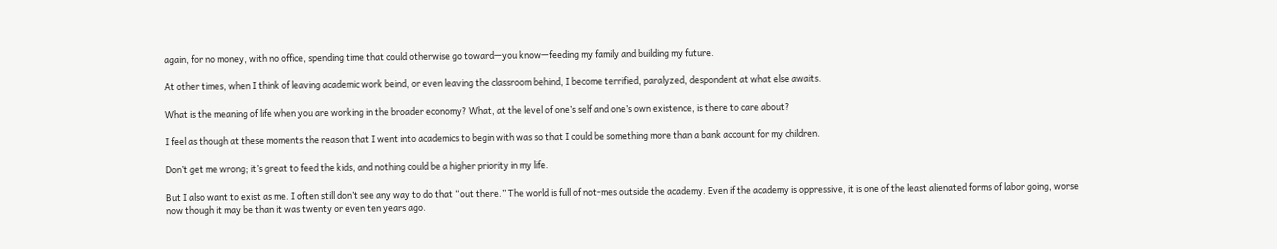again, for no money, with no office, spending time that could otherwise go toward—you know—feeding my family and building my future.

At other times, when I think of leaving academic work beind, or even leaving the classroom behind, I become terrified, paralyzed, despondent at what else awaits.

What is the meaning of life when you are working in the broader economy? What, at the level of one’s self and one’s own existence, is there to care about?

I feel as though at these moments the reason that I went into academics to begin with was so that I could be something more than a bank account for my children.

Don’t get me wrong; it’s great to feed the kids, and nothing could be a higher priority in my life.

But I also want to exist as me. I often still don’t see any way to do that “out there.” The world is full of not-mes outside the academy. Even if the academy is oppressive, it is one of the least alienated forms of labor going, worse now though it may be than it was twenty or even ten years ago.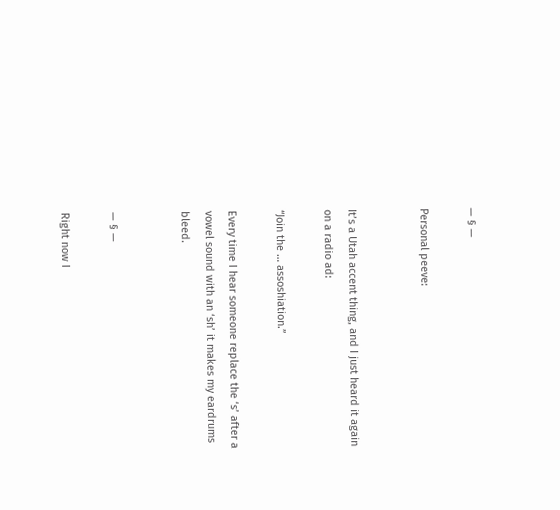— § —

Personal peeve:


It’s a Utah accent thing, and I just heard it again on a radio ad:

“Join the … assoshiation.”

Every time I hear someone replace the ‘s’ after a vowel sound with an ‘sh’ it makes my eardrums bleed.


— § —

Right now I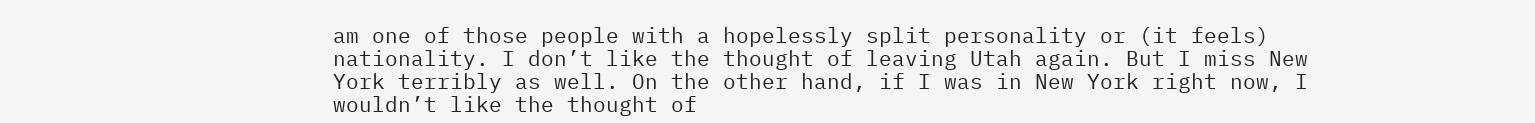am one of those people with a hopelessly split personality or (it feels) nationality. I don’t like the thought of leaving Utah again. But I miss New York terribly as well. On the other hand, if I was in New York right now, I wouldn’t like the thought of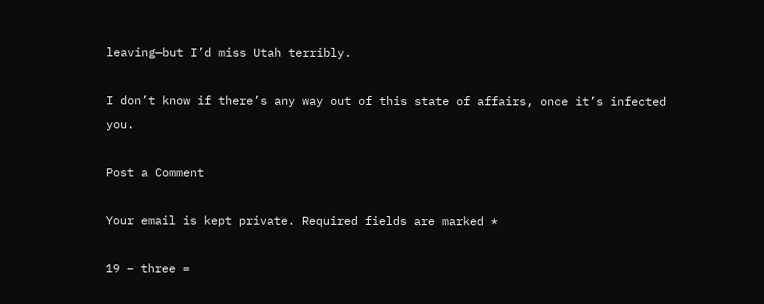leaving—but I’d miss Utah terribly.

I don’t know if there’s any way out of this state of affairs, once it’s infected you.

Post a Comment

Your email is kept private. Required fields are marked *

19 − three =